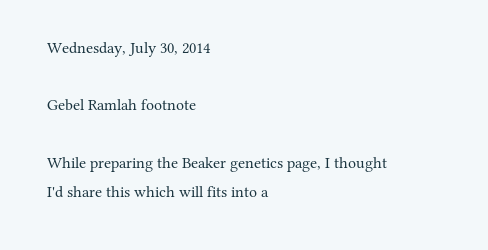Wednesday, July 30, 2014

Gebel Ramlah footnote

While preparing the Beaker genetics page, I thought I'd share this which will fits into a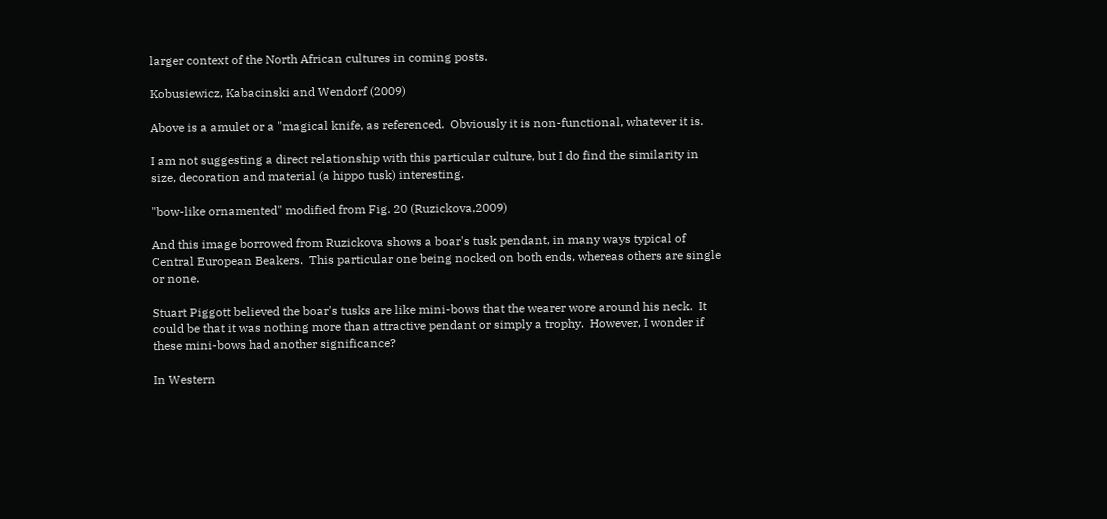larger context of the North African cultures in coming posts.

Kobusiewicz, Kabacinski and Wendorf (2009)

Above is a amulet or a "magical knife, as referenced.  Obviously it is non-functional, whatever it is.

I am not suggesting a direct relationship with this particular culture, but I do find the similarity in size, decoration and material (a hippo tusk) interesting.

"bow-like ornamented" modified from Fig. 20 (Ruzickova,2009)

And this image borrowed from Ruzickova shows a boar's tusk pendant, in many ways typical of Central European Beakers.  This particular one being nocked on both ends, whereas others are single or none.

Stuart Piggott believed the boar's tusks are like mini-bows that the wearer wore around his neck.  It could be that it was nothing more than attractive pendant or simply a trophy.  However, I wonder if these mini-bows had another significance?

In Western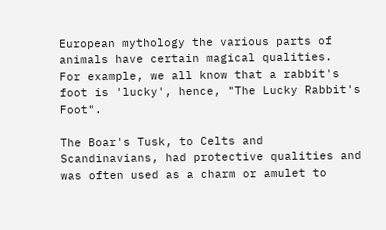European mythology the various parts of animals have certain magical qualities.  For example, we all know that a rabbit's foot is 'lucky', hence, "The Lucky Rabbit's Foot".

The Boar's Tusk, to Celts and Scandinavians, had protective qualities and was often used as a charm or amulet to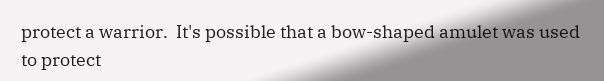protect a warrior.  It's possible that a bow-shaped amulet was used to protect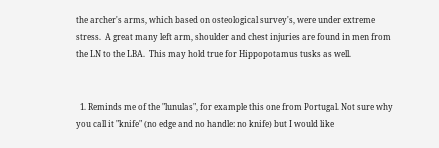the archer's arms, which based on osteological survey's, were under extreme stress.  A great many left arm, shoulder and chest injuries are found in men from the LN to the LBA.  This may hold true for Hippopotamus tusks as well.


  1. Reminds me of the "lunulas", for example this one from Portugal. Not sure why you call it "knife" (no edge and no handle: no knife) but I would like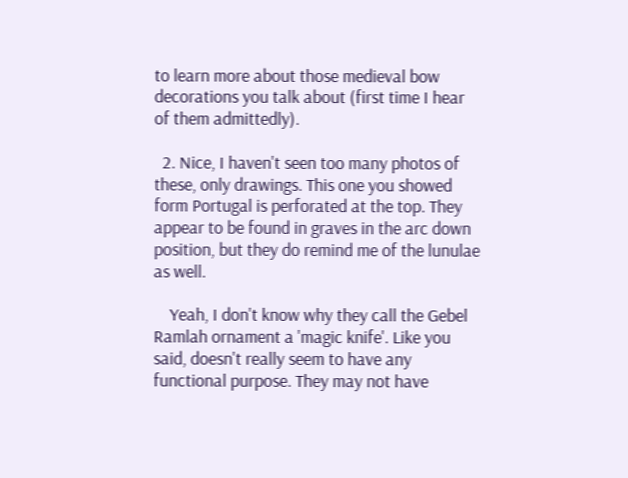to learn more about those medieval bow decorations you talk about (first time I hear of them admittedly).

  2. Nice, I haven't seen too many photos of these, only drawings. This one you showed form Portugal is perforated at the top. They appear to be found in graves in the arc down position, but they do remind me of the lunulae as well.

    Yeah, I don't know why they call the Gebel Ramlah ornament a 'magic knife'. Like you said, doesn't really seem to have any functional purpose. They may not have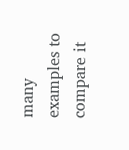many examples to compare it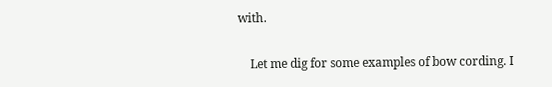with.

    Let me dig for some examples of bow cording. I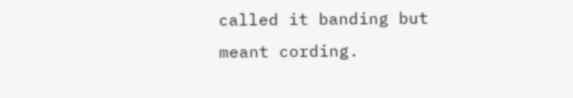called it banding but meant cording.